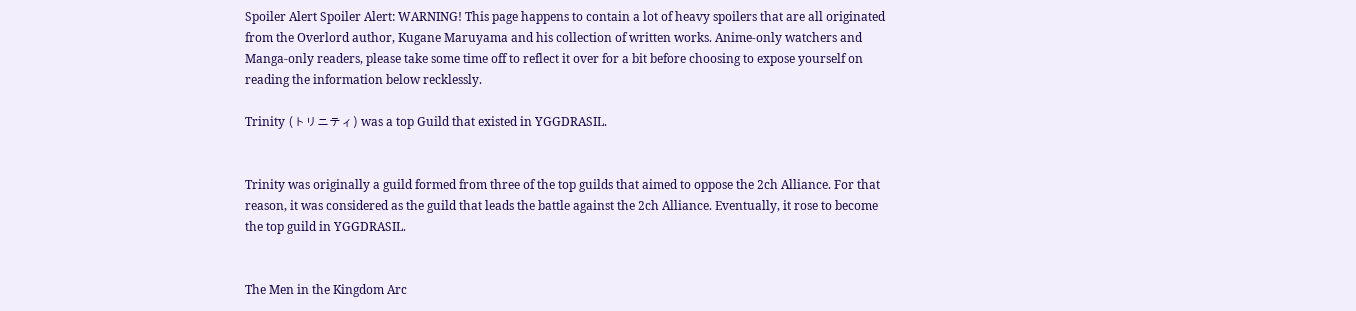Spoiler Alert Spoiler Alert: WARNING! This page happens to contain a lot of heavy spoilers that are all originated from the Overlord author, Kugane Maruyama and his collection of written works. Anime-only watchers and Manga-only readers, please take some time off to reflect it over for a bit before choosing to expose yourself on reading the information below recklessly.

Trinity (トリニティ) was a top Guild that existed in YGGDRASIL.


Trinity was originally a guild formed from three of the top guilds that aimed to oppose the 2ch Alliance. For that reason, it was considered as the guild that leads the battle against the 2ch Alliance. Eventually, it rose to become the top guild in YGGDRASIL.


The Men in the Kingdom Arc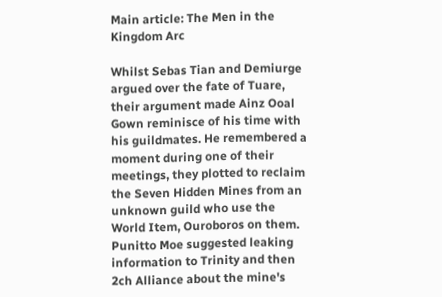Main article: The Men in the Kingdom Arc

Whilst Sebas Tian and Demiurge argued over the fate of Tuare, their argument made Ainz Ooal Gown reminisce of his time with his guildmates. He remembered a moment during one of their meetings, they plotted to reclaim the Seven Hidden Mines from an unknown guild who use the World Item, Ouroboros on them. Punitto Moe suggested leaking information to Trinity and then 2ch Alliance about the mine's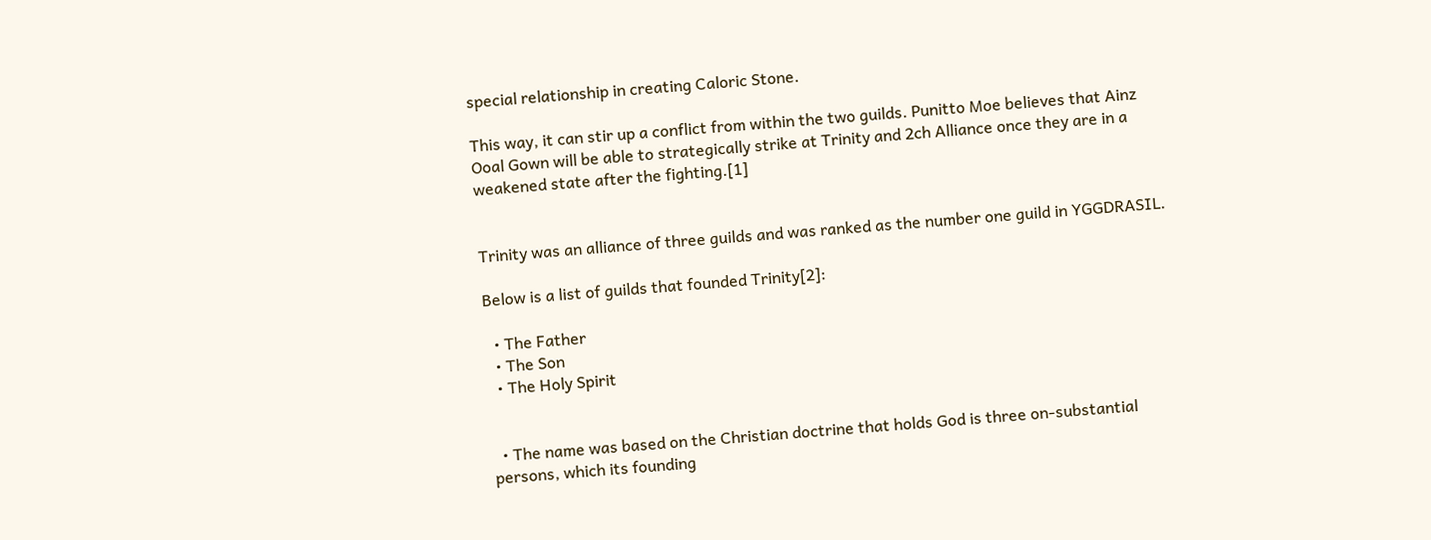special relationship in creating Caloric Stone.

This way, it can stir up a conflict from within the two guilds. Punitto Moe believes that Ainz Ooal Gown will be able to strategically strike at Trinity and 2ch Alliance once they are in a weakened state after the fighting.[1]


Trinity was an alliance of three guilds and was ranked as the number one guild in YGGDRASIL.

Below is a list of guilds that founded Trinity[2]:

  • The Father
  • The Son
  • The Holy Spirit


  • The name was based on the Christian doctrine that holds God is three on-substantial persons, which its founding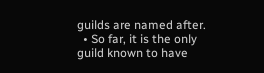guilds are named after.
  • So far, it is the only guild known to have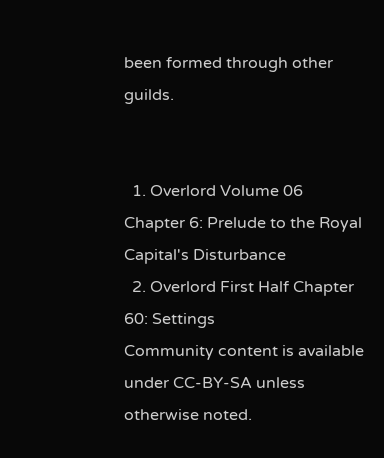been formed through other guilds.


  1. Overlord Volume 06 Chapter 6: Prelude to the Royal Capital's Disturbance
  2. Overlord First Half Chapter 60: Settings
Community content is available under CC-BY-SA unless otherwise noted.